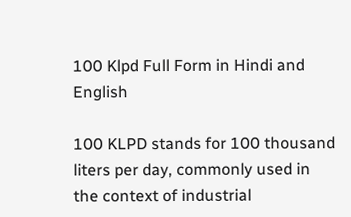100 Klpd Full Form in Hindi and English

100 KLPD stands for 100 thousand liters per day, commonly used in the context of industrial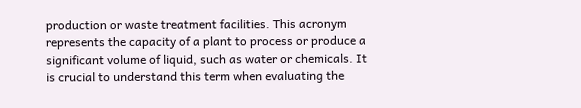production or waste treatment facilities. This acronym represents the capacity of a plant to process or produce a significant volume of liquid, such as water or chemicals. It is crucial to understand this term when evaluating the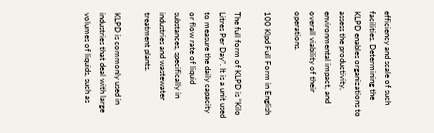efficiency and scale of such facilities. Determining the KLPD enables organizations to assess the productivity, environmental impact, and overall viability of their operations.

100 Klpd Full Form in English

The full form of KLPD is “Kilo Litres Per Day”. It is a unit used to measure the daily capacity or flow rate of liquid substances, specifically in industries and wastewater treatment plants.

KLPD is commonly used in industries that deal with large volumes of liquids, such as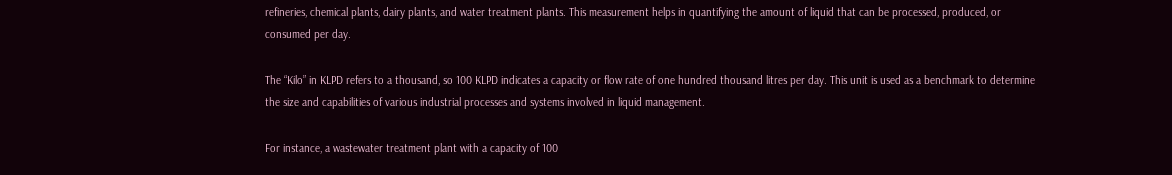refineries, chemical plants, dairy plants, and water treatment plants. This measurement helps in quantifying the amount of liquid that can be processed, produced, or consumed per day.

The “Kilo” in KLPD refers to a thousand, so 100 KLPD indicates a capacity or flow rate of one hundred thousand litres per day. This unit is used as a benchmark to determine the size and capabilities of various industrial processes and systems involved in liquid management.

For instance, a wastewater treatment plant with a capacity of 100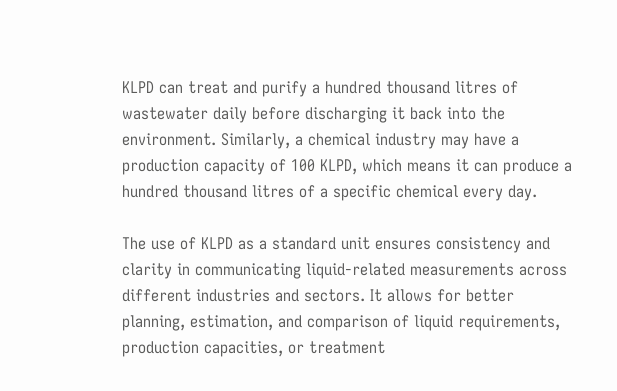KLPD can treat and purify a hundred thousand litres of wastewater daily before discharging it back into the environment. Similarly, a chemical industry may have a production capacity of 100 KLPD, which means it can produce a hundred thousand litres of a specific chemical every day.

The use of KLPD as a standard unit ensures consistency and clarity in communicating liquid-related measurements across different industries and sectors. It allows for better planning, estimation, and comparison of liquid requirements, production capacities, or treatment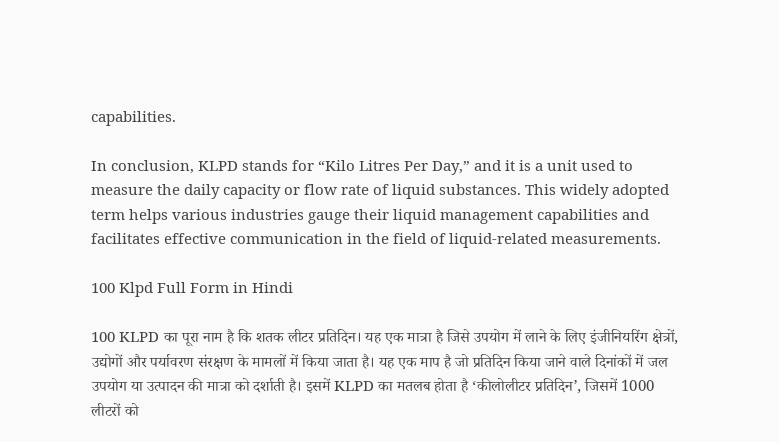capabilities.

In conclusion, KLPD stands for “Kilo Litres Per Day,” and it is a unit used to measure the daily capacity or flow rate of liquid substances. This widely adopted term helps various industries gauge their liquid management capabilities and facilitates effective communication in the field of liquid-related measurements.

100 Klpd Full Form in Hindi

100 KLPD का पूरा नाम है कि शतक लीटर प्रतिदिन। यह एक मात्रा है जिसे उपयोग में लाने के लिए इंजीनियरिंग क्षेत्रों, उद्योगों और पर्यावरण संरक्षण के मामलों में किया जाता है। यह एक माप है जो प्रतिदिन किया जाने वाले दिनांकों में जल उपयोग या उत्पादन की मात्रा को दर्शाती है। इसमें KLPD का मतलब होता है ‘कीलोलीटर प्रतिदिन’, जिसमें 1000 लीटरों को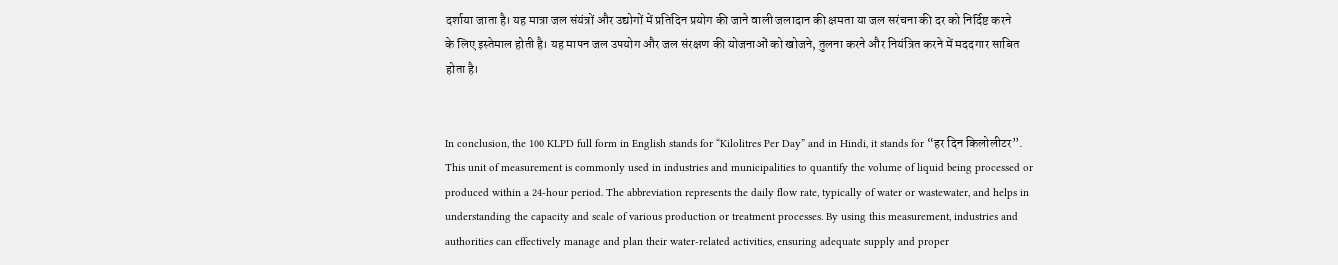दर्शाया जाता है। यह मात्रा जल संयंत्रों और उद्योगों में प्रतिदिन प्रयोग की जाने वाली जलादान की क्षमता या जल सरंचना की दर को निर्दिष्ट करने के लिए इस्तेमाल होती है। यह मापन जल उपयोग और जल संरक्षण की योजनाओं को खोजने, तुलना करने और नियंत्रित करने में मददगार साबित होता है।


In conclusion, the 100 KLPD full form in English stands for “Kilolitres Per Day” and in Hindi, it stands for “हर दिन किलोलीटर”. This unit of measurement is commonly used in industries and municipalities to quantify the volume of liquid being processed or produced within a 24-hour period. The abbreviation represents the daily flow rate, typically of water or wastewater, and helps in understanding the capacity and scale of various production or treatment processes. By using this measurement, industries and authorities can effectively manage and plan their water-related activities, ensuring adequate supply and proper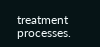treatment processes.